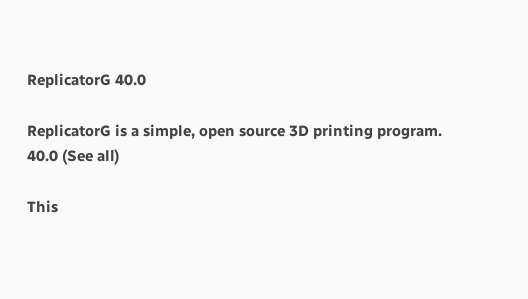ReplicatorG 40.0

ReplicatorG is a simple, open source 3D printing program.
40.0 (See all)

This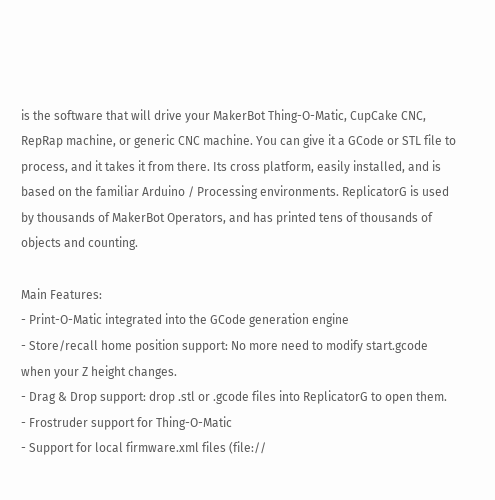is the software that will drive your MakerBot Thing-O-Matic, CupCake CNC, RepRap machine, or generic CNC machine. You can give it a GCode or STL file to process, and it takes it from there. Its cross platform, easily installed, and is based on the familiar Arduino / Processing environments. ReplicatorG is used by thousands of MakerBot Operators, and has printed tens of thousands of objects and counting.

Main Features:
- Print-O-Matic integrated into the GCode generation engine
- Store/recall home position support: No more need to modify start.gcode when your Z height changes.
- Drag & Drop support: drop .stl or .gcode files into ReplicatorG to open them.
- Frostruder support for Thing-O-Matic
- Support for local firmware.xml files (file://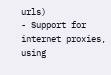urls)
- Support for internet proxies, using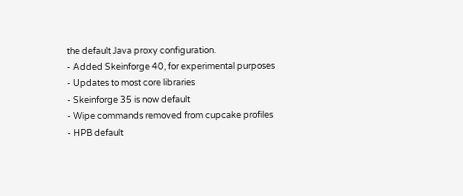the default Java proxy configuration.
- Added Skeinforge 40, for experimental purposes
- Updates to most core libraries
- Skeinforge 35 is now default
- Wipe commands removed from cupcake profiles
- HPB default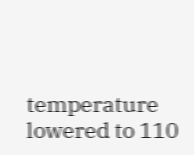temperature lowered to 110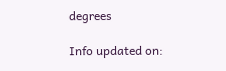degrees

Info updated on: